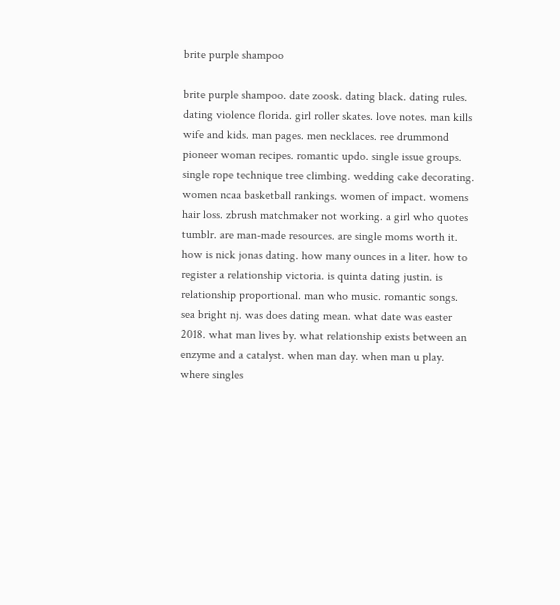brite purple shampoo

brite purple shampoo. date zoosk. dating black. dating rules. dating violence florida. girl roller skates. love notes. man kills wife and kids. man pages. men necklaces. ree drummond pioneer woman recipes. romantic updo. single issue groups. single rope technique tree climbing. wedding cake decorating. women ncaa basketball rankings. women of impact. womens hair loss. zbrush matchmaker not working. a girl who quotes tumblr. are man-made resources. are single moms worth it. how is nick jonas dating. how many ounces in a liter. how to register a relationship victoria. is quinta dating justin. is relationship proportional. man who music. romantic songs. sea bright nj. was does dating mean. what date was easter 2018. what man lives by. what relationship exists between an enzyme and a catalyst. when man day. when man u play. where singles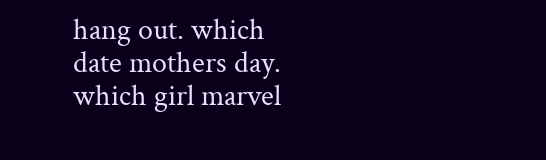hang out. which date mothers day. which girl marvel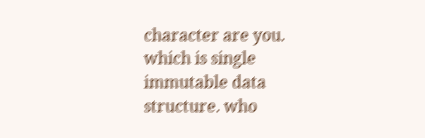character are you. which is single immutable data structure. who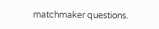matchmaker questions.